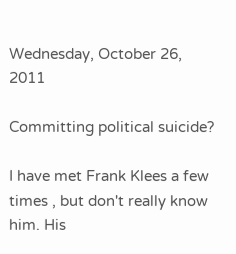Wednesday, October 26, 2011

Committing political suicide?

I have met Frank Klees a few times , but don't really know him. His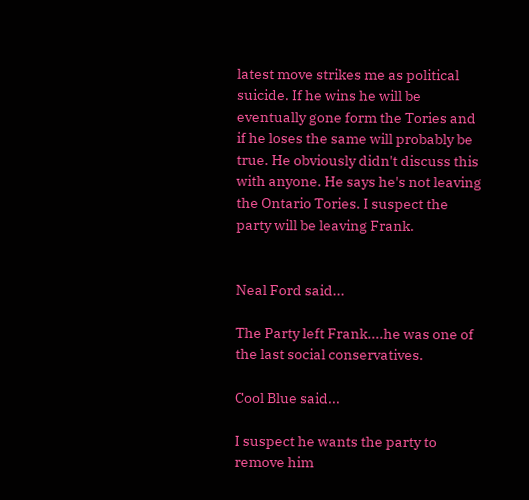latest move strikes me as political suicide. If he wins he will be eventually gone form the Tories and if he loses the same will probably be true. He obviously didn't discuss this with anyone. He says he's not leaving the Ontario Tories. I suspect the party will be leaving Frank.


Neal Ford said...

The Party left Frank....he was one of the last social conservatives.

Cool Blue said...

I suspect he wants the party to remove him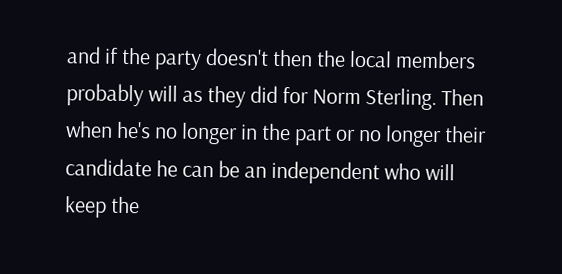and if the party doesn't then the local members probably will as they did for Norm Sterling. Then when he's no longer in the part or no longer their candidate he can be an independent who will keep the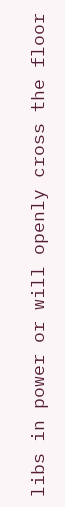libs in power or will openly cross the floor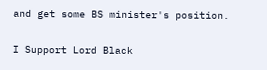and get some BS minister's position.

I Support Lord Black